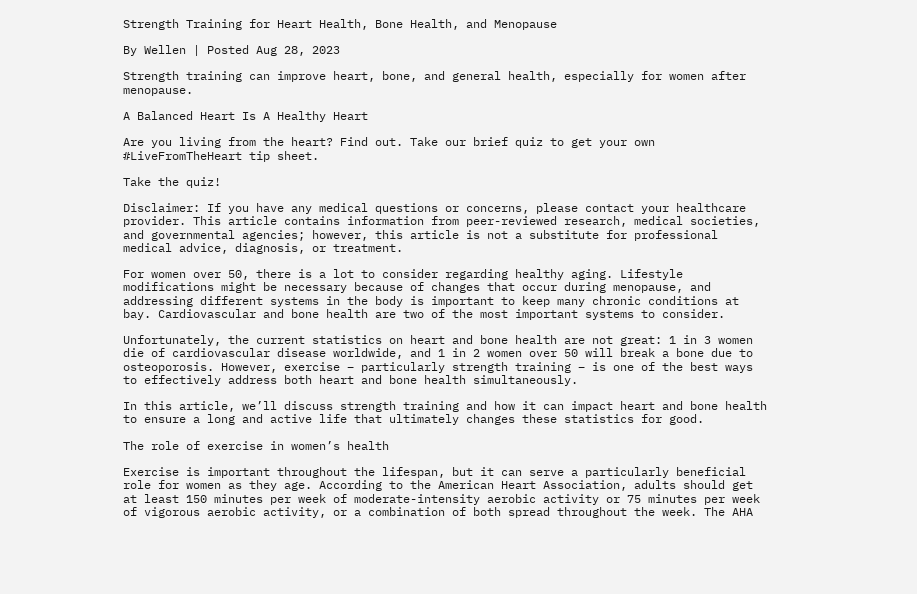Strength Training for Heart Health, Bone Health, and Menopause

By Wellen | Posted Aug 28, 2023

Strength training can improve heart, bone, and general health, especially for women after menopause.

A Balanced Heart Is A Healthy Heart

Are you living from the heart? Find out. Take our brief quiz to get your own #LiveFromTheHeart tip sheet.

Take the quiz!

Disclaimer: If you have any medical questions or concerns, please contact your healthcare provider. This article contains information from peer-reviewed research, medical societies, and governmental agencies; however, this article is not a substitute for professional medical advice, diagnosis, or treatment.

For women over 50, there is a lot to consider regarding healthy aging. Lifestyle modifications might be necessary because of changes that occur during menopause, and addressing different systems in the body is important to keep many chronic conditions at bay. Cardiovascular and bone health are two of the most important systems to consider.

Unfortunately, the current statistics on heart and bone health are not great: 1 in 3 women die of cardiovascular disease worldwide, and 1 in 2 women over 50 will break a bone due to osteoporosis. However, exercise – particularly strength training – is one of the best ways to effectively address both heart and bone health simultaneously.

In this article, we’ll discuss strength training and how it can impact heart and bone health to ensure a long and active life that ultimately changes these statistics for good.

The role of exercise in women’s health

Exercise is important throughout the lifespan, but it can serve a particularly beneficial role for women as they age. According to the American Heart Association, adults should get at least 150 minutes per week of moderate-intensity aerobic activity or 75 minutes per week of vigorous aerobic activity, or a combination of both spread throughout the week. The AHA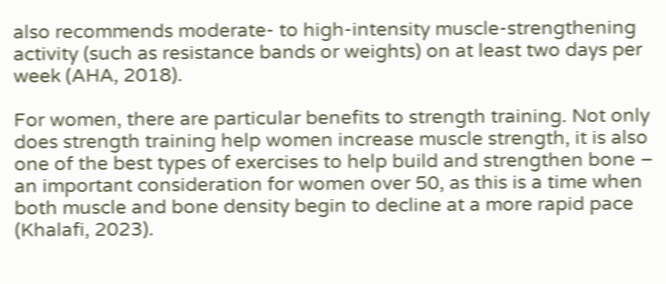also recommends moderate- to high-intensity muscle-strengthening activity (such as resistance bands or weights) on at least two days per week (AHA, 2018).

For women, there are particular benefits to strength training. Not only does strength training help women increase muscle strength, it is also one of the best types of exercises to help build and strengthen bone – an important consideration for women over 50, as this is a time when both muscle and bone density begin to decline at a more rapid pace (Khalafi, 2023).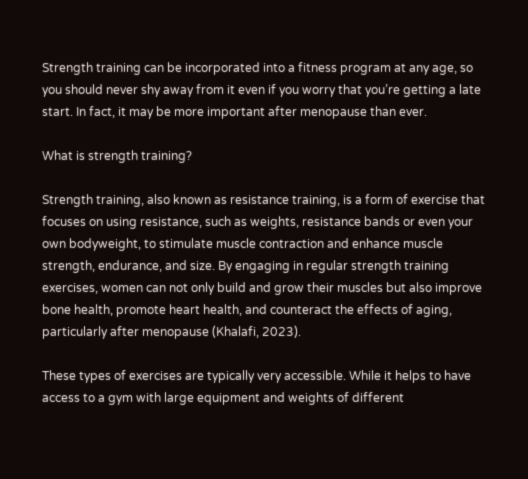Strength training can be incorporated into a fitness program at any age, so you should never shy away from it even if you worry that you’re getting a late start. In fact, it may be more important after menopause than ever.

What is strength training?

Strength training, also known as resistance training, is a form of exercise that focuses on using resistance, such as weights, resistance bands or even your own bodyweight, to stimulate muscle contraction and enhance muscle strength, endurance, and size. By engaging in regular strength training exercises, women can not only build and grow their muscles but also improve bone health, promote heart health, and counteract the effects of aging, particularly after menopause (Khalafi, 2023).

These types of exercises are typically very accessible. While it helps to have access to a gym with large equipment and weights of different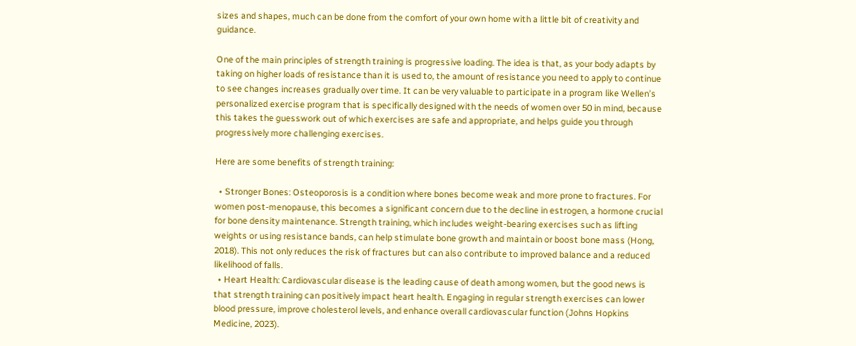sizes and shapes, much can be done from the comfort of your own home with a little bit of creativity and guidance.

One of the main principles of strength training is progressive loading. The idea is that, as your body adapts by taking on higher loads of resistance than it is used to, the amount of resistance you need to apply to continue to see changes increases gradually over time. It can be very valuable to participate in a program like Wellen’s personalized exercise program that is specifically designed with the needs of women over 50 in mind, because this takes the guesswork out of which exercises are safe and appropriate, and helps guide you through progressively more challenging exercises.

Here are some benefits of strength training:

  • Stronger Bones: Osteoporosis is a condition where bones become weak and more prone to fractures. For women post-menopause, this becomes a significant concern due to the decline in estrogen, a hormone crucial for bone density maintenance. Strength training, which includes weight-bearing exercises such as lifting weights or using resistance bands, can help stimulate bone growth and maintain or boost bone mass (Hong, 2018). This not only reduces the risk of fractures but can also contribute to improved balance and a reduced likelihood of falls.
  • Heart Health: Cardiovascular disease is the leading cause of death among women, but the good news is that strength training can positively impact heart health. Engaging in regular strength exercises can lower blood pressure, improve cholesterol levels, and enhance overall cardiovascular function (Johns Hopkins Medicine, 2023).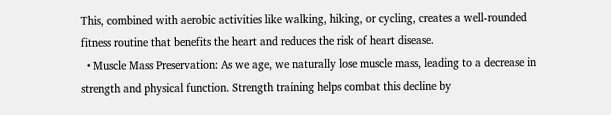This, combined with aerobic activities like walking, hiking, or cycling, creates a well-rounded fitness routine that benefits the heart and reduces the risk of heart disease.
  • Muscle Mass Preservation: As we age, we naturally lose muscle mass, leading to a decrease in strength and physical function. Strength training helps combat this decline by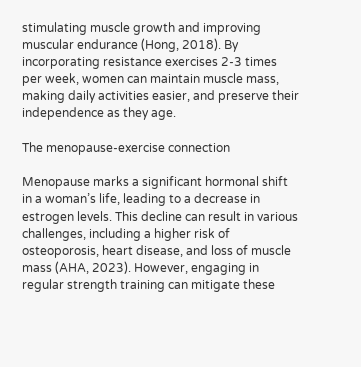stimulating muscle growth and improving muscular endurance (Hong, 2018). By incorporating resistance exercises 2-3 times per week, women can maintain muscle mass, making daily activities easier, and preserve their independence as they age.

The menopause-exercise connection

Menopause marks a significant hormonal shift in a woman’s life, leading to a decrease in estrogen levels. This decline can result in various challenges, including a higher risk of osteoporosis, heart disease, and loss of muscle mass (AHA, 2023). However, engaging in regular strength training can mitigate these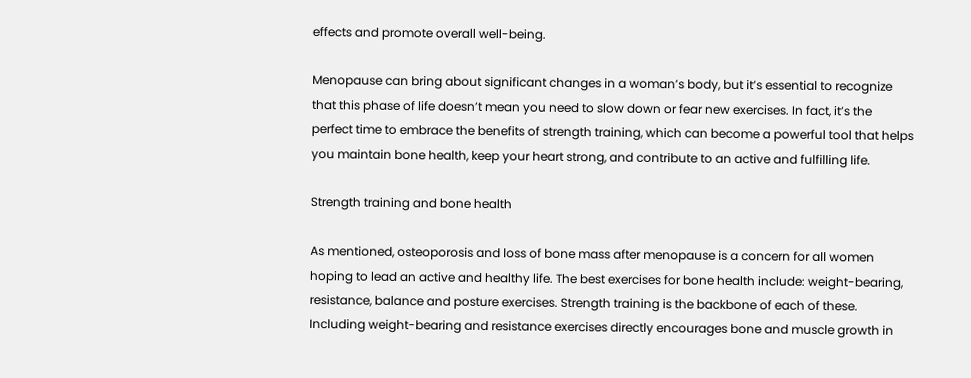effects and promote overall well-being.

Menopause can bring about significant changes in a woman’s body, but it’s essential to recognize that this phase of life doesn’t mean you need to slow down or fear new exercises. In fact, it’s the perfect time to embrace the benefits of strength training, which can become a powerful tool that helps you maintain bone health, keep your heart strong, and contribute to an active and fulfilling life.

Strength training and bone health

As mentioned, osteoporosis and loss of bone mass after menopause is a concern for all women hoping to lead an active and healthy life. The best exercises for bone health include: weight-bearing, resistance, balance and posture exercises. Strength training is the backbone of each of these. Including weight-bearing and resistance exercises directly encourages bone and muscle growth in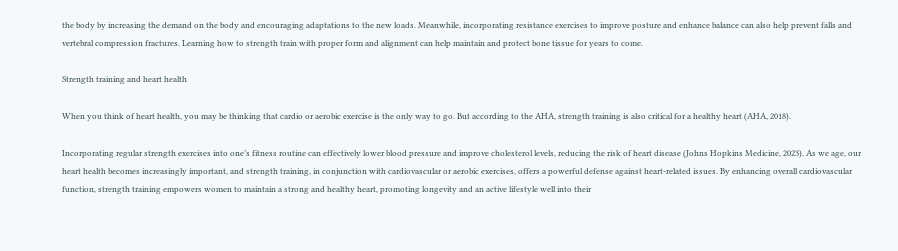the body by increasing the demand on the body and encouraging adaptations to the new loads. Meanwhile, incorporating resistance exercises to improve posture and enhance balance can also help prevent falls and vertebral compression fractures. Learning how to strength train with proper form and alignment can help maintain and protect bone tissue for years to come.

Strength training and heart health

When you think of heart health, you may be thinking that cardio or aerobic exercise is the only way to go. But according to the AHA, strength training is also critical for a healthy heart (AHA, 2018).

Incorporating regular strength exercises into one’s fitness routine can effectively lower blood pressure and improve cholesterol levels, reducing the risk of heart disease (Johns Hopkins Medicine, 2023). As we age, our heart health becomes increasingly important, and strength training, in conjunction with cardiovascular or aerobic exercises, offers a powerful defense against heart-related issues. By enhancing overall cardiovascular function, strength training empowers women to maintain a strong and healthy heart, promoting longevity and an active lifestyle well into their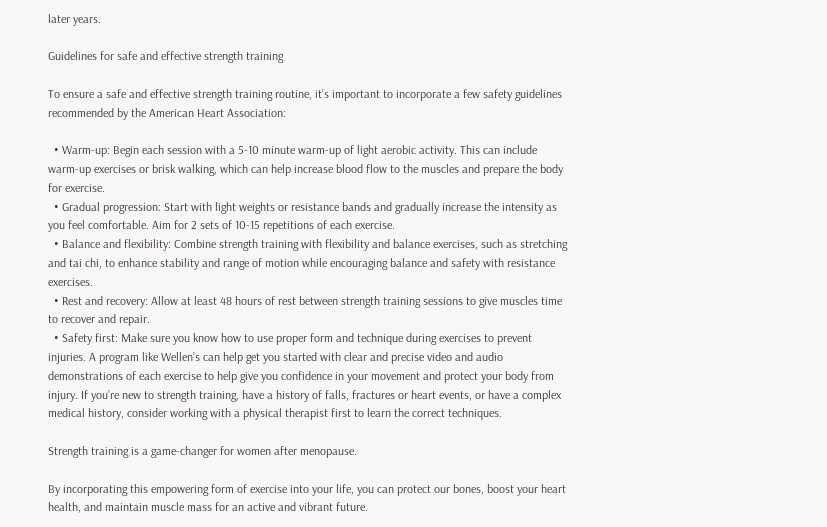later years.

Guidelines for safe and effective strength training

To ensure a safe and effective strength training routine, it’s important to incorporate a few safety guidelines recommended by the American Heart Association:

  • Warm-up: Begin each session with a 5-10 minute warm-up of light aerobic activity. This can include warm-up exercises or brisk walking, which can help increase blood flow to the muscles and prepare the body for exercise.
  • Gradual progression: Start with light weights or resistance bands and gradually increase the intensity as you feel comfortable. Aim for 2 sets of 10-15 repetitions of each exercise.
  • Balance and flexibility: Combine strength training with flexibility and balance exercises, such as stretching and tai chi, to enhance stability and range of motion while encouraging balance and safety with resistance exercises.
  • Rest and recovery: Allow at least 48 hours of rest between strength training sessions to give muscles time to recover and repair.
  • Safety first: Make sure you know how to use proper form and technique during exercises to prevent injuries. A program like Wellen’s can help get you started with clear and precise video and audio demonstrations of each exercise to help give you confidence in your movement and protect your body from injury. If you’re new to strength training, have a history of falls, fractures or heart events, or have a complex medical history, consider working with a physical therapist first to learn the correct techniques.

Strength training is a game-changer for women after menopause.

By incorporating this empowering form of exercise into your life, you can protect our bones, boost your heart health, and maintain muscle mass for an active and vibrant future.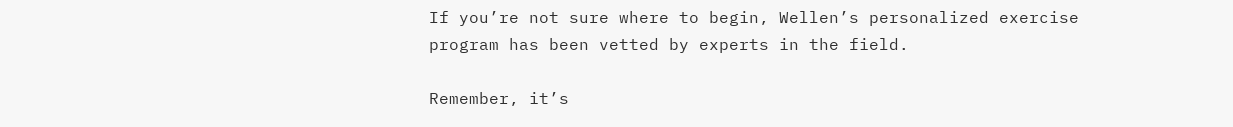If you’re not sure where to begin, Wellen’s personalized exercise program has been vetted by experts in the field.

Remember, it’s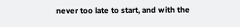never too late to start, and with the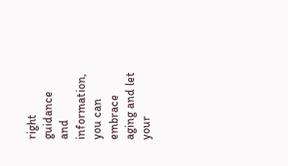right guidance and information, you can embrace aging and let your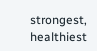strongest, healthiest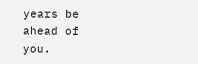years be ahead of you.